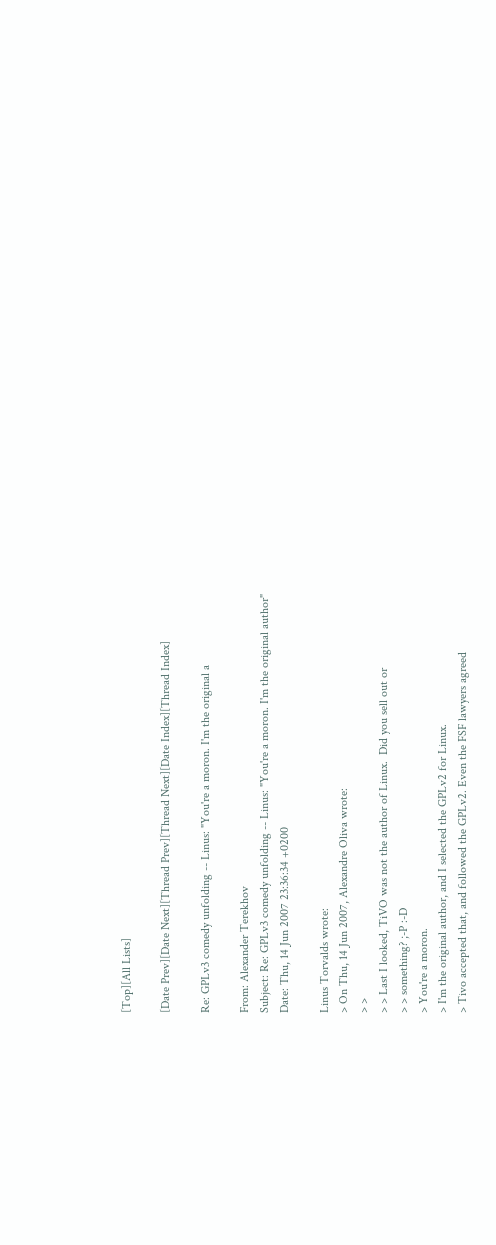[Top][All Lists]

[Date Prev][Date Next][Thread Prev][Thread Next][Date Index][Thread Index]

Re: GPLv3 comedy unfolding -- Linus: "You're a moron. I'm the original a

From: Alexander Terekhov
Subject: Re: GPLv3 comedy unfolding -- Linus: "You're a moron. I'm the original author"
Date: Thu, 14 Jun 2007 23:36:34 +0200

Linus Torvalds wrote:
> On Thu, 14 Jun 2007, Alexandre Oliva wrote:
> >
> > Last I looked, TiVO was not the author of Linux.  Did you sell out or
> > something? ;-P :-D
> You're a moron.
> I'm the original author, and I selected the GPLv2 for Linux.
> Tivo accepted that, and followed the GPLv2. Even the FSF lawyers agreed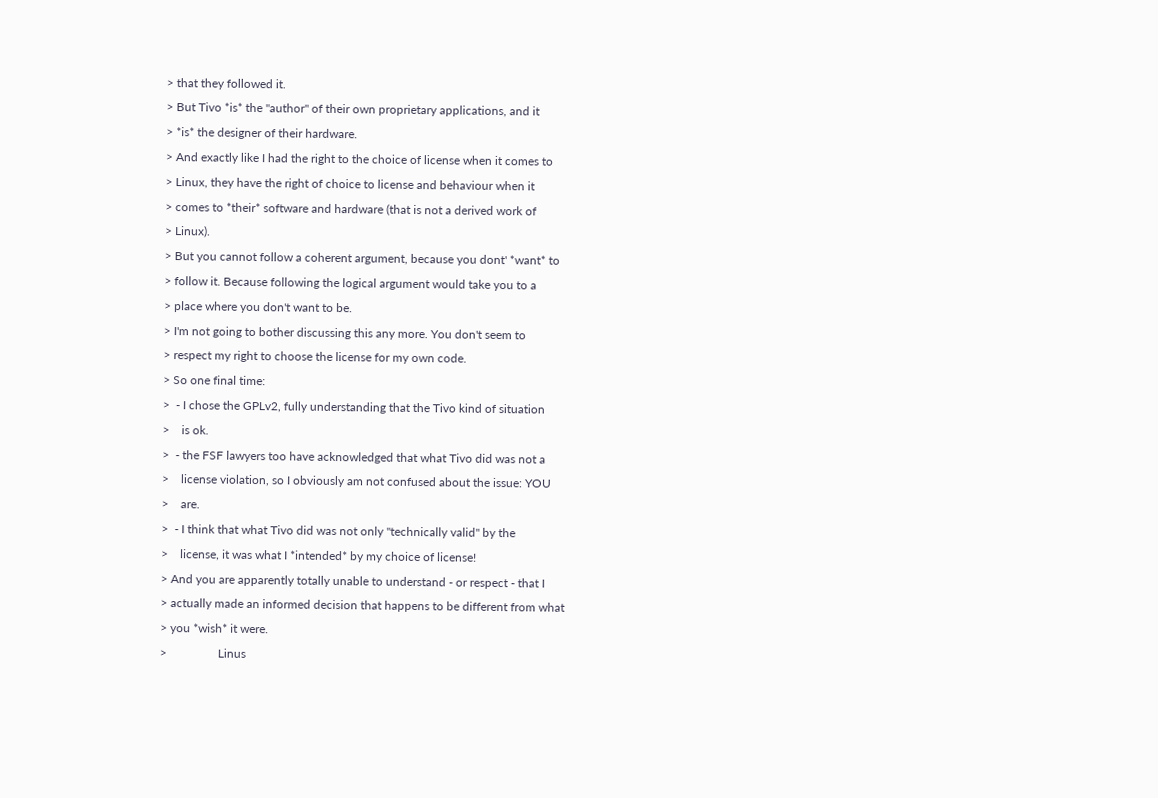> that they followed it.
> But Tivo *is* the "author" of their own proprietary applications, and it
> *is* the designer of their hardware.
> And exactly like I had the right to the choice of license when it comes to
> Linux, they have the right of choice to license and behaviour when it
> comes to *their* software and hardware (that is not a derived work of
> Linux).
> But you cannot follow a coherent argument, because you dont' *want* to
> follow it. Because following the logical argument would take you to a
> place where you don't want to be.
> I'm not going to bother discussing this any more. You don't seem to
> respect my right to choose the license for my own code.
> So one final time:
>  - I chose the GPLv2, fully understanding that the Tivo kind of situation
>    is ok.
>  - the FSF lawyers too have acknowledged that what Tivo did was not a
>    license violation, so I obviously am not confused about the issue: YOU
>    are.
>  - I think that what Tivo did was not only "technically valid" by the
>    license, it was what I *intended* by my choice of license!
> And you are apparently totally unable to understand - or respect - that I
> actually made an informed decision that happens to be different from what
> you *wish* it were.
>                 Linus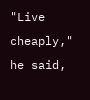"Live cheaply," he said,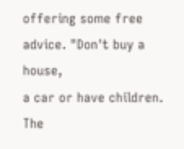offering some free advice. "Don't buy a house,
a car or have children. The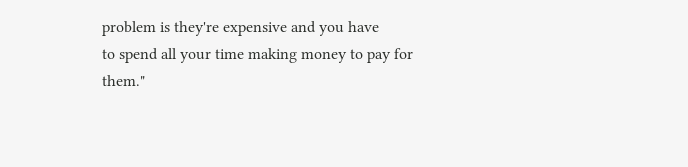problem is they're expensive and you have
to spend all your time making money to pay for them."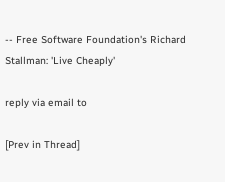-- Free Software Foundation's Richard Stallman: 'Live Cheaply'

reply via email to

[Prev in Thread]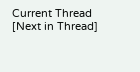Current Thread [Next in Thread]